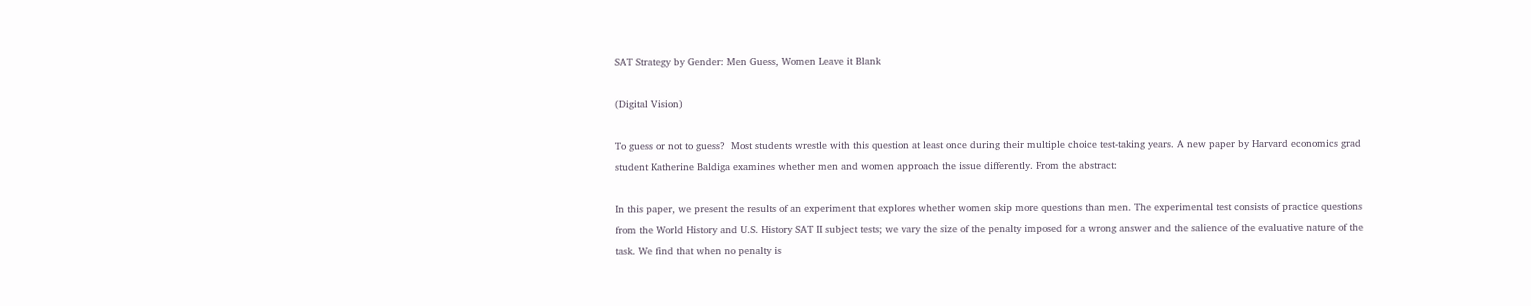SAT Strategy by Gender: Men Guess, Women Leave it Blank

(Digital Vision)

To guess or not to guess?  Most students wrestle with this question at least once during their multiple choice test-taking years. A new paper by Harvard economics grad student Katherine Baldiga examines whether men and women approach the issue differently. From the abstract:

In this paper, we present the results of an experiment that explores whether women skip more questions than men. The experimental test consists of practice questions from the World History and U.S. History SAT II subject tests; we vary the size of the penalty imposed for a wrong answer and the salience of the evaluative nature of the task. We find that when no penalty is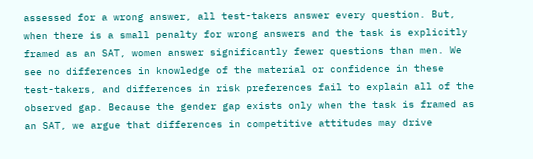assessed for a wrong answer, all test-takers answer every question. But, when there is a small penalty for wrong answers and the task is explicitly framed as an SAT, women answer significantly fewer questions than men. We see no differences in knowledge of the material or confidence in these test-takers, and differences in risk preferences fail to explain all of the observed gap. Because the gender gap exists only when the task is framed as an SAT, we argue that differences in competitive attitudes may drive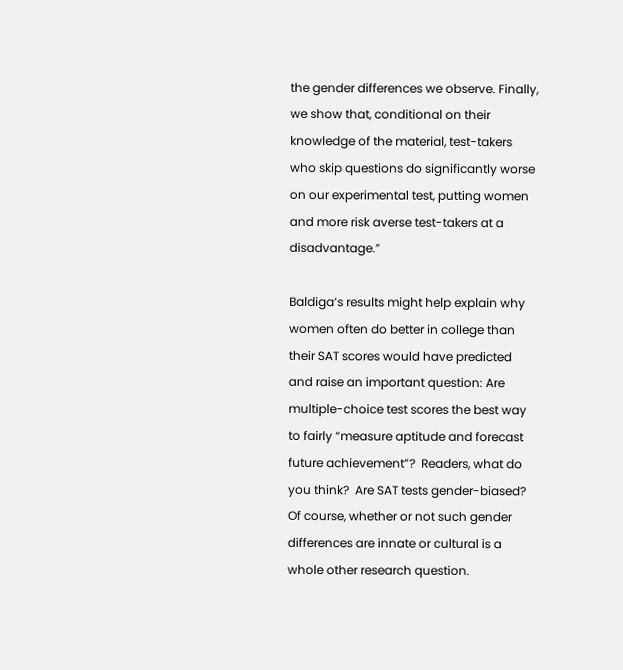the gender differences we observe. Finally, we show that, conditional on their knowledge of the material, test-takers who skip questions do significantly worse on our experimental test, putting women and more risk averse test-takers at a disadvantage.”

Baldiga’s results might help explain why women often do better in college than their SAT scores would have predicted and raise an important question: Are multiple-choice test scores the best way to fairly “measure aptitude and forecast future achievement”?  Readers, what do you think?  Are SAT tests gender-biased?  Of course, whether or not such gender differences are innate or cultural is a whole other research question.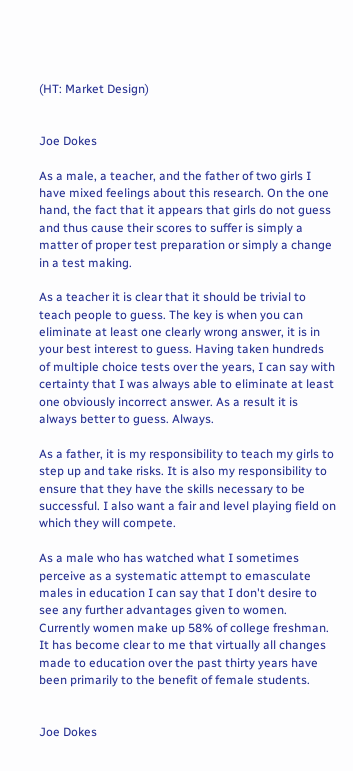(HT: Market Design)


Joe Dokes

As a male, a teacher, and the father of two girls I have mixed feelings about this research. On the one hand, the fact that it appears that girls do not guess and thus cause their scores to suffer is simply a matter of proper test preparation or simply a change in a test making.

As a teacher it is clear that it should be trivial to teach people to guess. The key is when you can eliminate at least one clearly wrong answer, it is in your best interest to guess. Having taken hundreds of multiple choice tests over the years, I can say with certainty that I was always able to eliminate at least one obviously incorrect answer. As a result it is always better to guess. Always.

As a father, it is my responsibility to teach my girls to step up and take risks. It is also my responsibility to ensure that they have the skills necessary to be successful. I also want a fair and level playing field on which they will compete.

As a male who has watched what I sometimes perceive as a systematic attempt to emasculate males in education I can say that I don't desire to see any further advantages given to women. Currently women make up 58% of college freshman. It has become clear to me that virtually all changes made to education over the past thirty years have been primarily to the benefit of female students.


Joe Dokes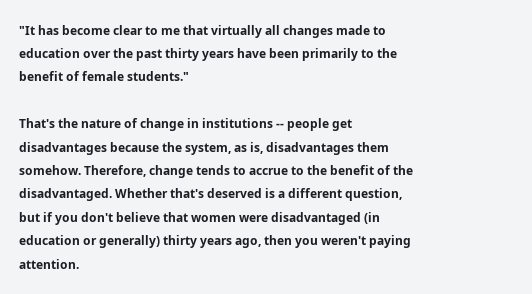"It has become clear to me that virtually all changes made to education over the past thirty years have been primarily to the benefit of female students."

That's the nature of change in institutions -- people get disadvantages because the system, as is, disadvantages them somehow. Therefore, change tends to accrue to the benefit of the disadvantaged. Whether that's deserved is a different question, but if you don't believe that women were disadvantaged (in education or generally) thirty years ago, then you weren't paying attention.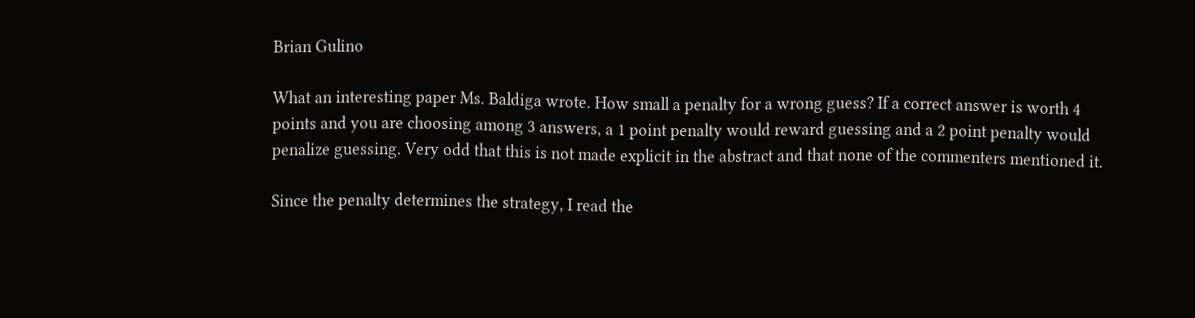Brian Gulino

What an interesting paper Ms. Baldiga wrote. How small a penalty for a wrong guess? If a correct answer is worth 4 points and you are choosing among 3 answers, a 1 point penalty would reward guessing and a 2 point penalty would penalize guessing. Very odd that this is not made explicit in the abstract and that none of the commenters mentioned it.

Since the penalty determines the strategy, I read the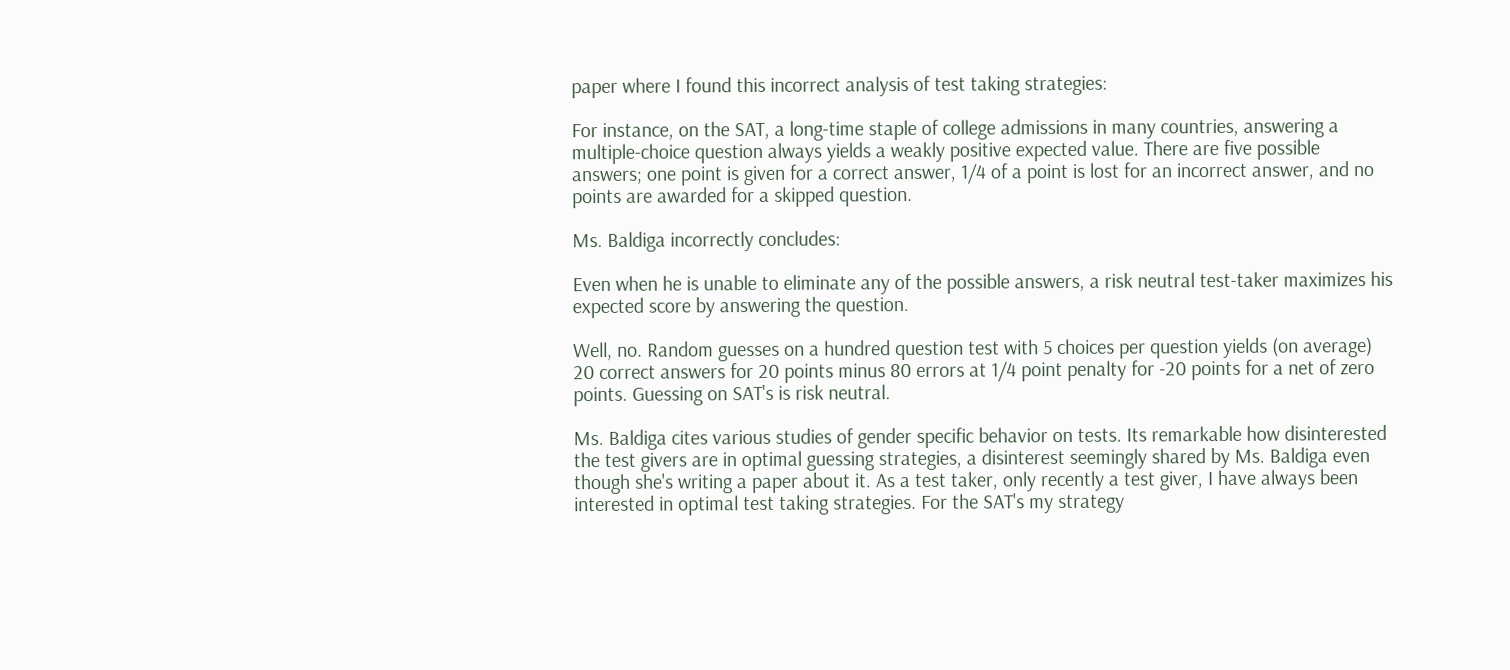paper where I found this incorrect analysis of test taking strategies:

For instance, on the SAT, a long-time staple of college admissions in many countries, answering a multiple-choice question always yields a weakly positive expected value. There are five possible answers; one point is given for a correct answer, 1/4 of a point is lost for an incorrect answer, and no points are awarded for a skipped question.

Ms. Baldiga incorrectly concludes:

Even when he is unable to eliminate any of the possible answers, a risk neutral test-taker maximizes his expected score by answering the question.

Well, no. Random guesses on a hundred question test with 5 choices per question yields (on average) 20 correct answers for 20 points minus 80 errors at 1/4 point penalty for -20 points for a net of zero points. Guessing on SAT's is risk neutral.

Ms. Baldiga cites various studies of gender specific behavior on tests. Its remarkable how disinterested the test givers are in optimal guessing strategies, a disinterest seemingly shared by Ms. Baldiga even though she's writing a paper about it. As a test taker, only recently a test giver, I have always been interested in optimal test taking strategies. For the SAT's my strategy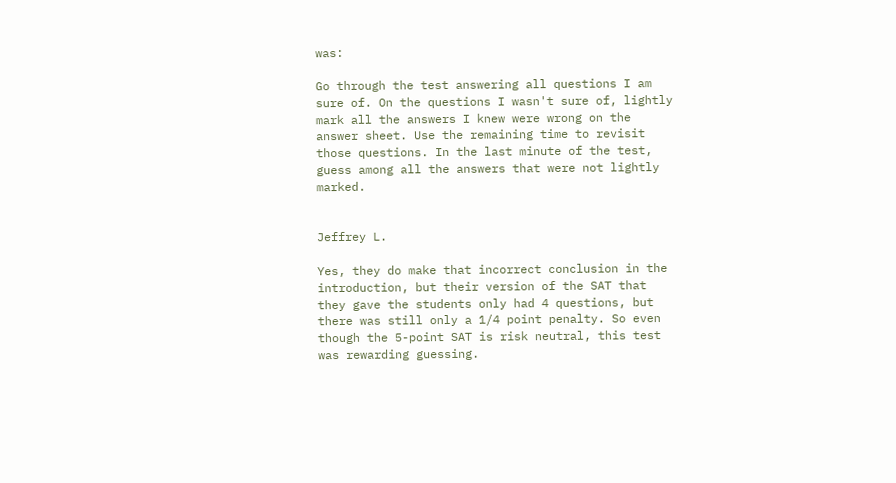was:

Go through the test answering all questions I am sure of. On the questions I wasn't sure of, lightly mark all the answers I knew were wrong on the answer sheet. Use the remaining time to revisit those questions. In the last minute of the test, guess among all the answers that were not lightly marked.


Jeffrey L.

Yes, they do make that incorrect conclusion in the introduction, but their version of the SAT that they gave the students only had 4 questions, but there was still only a 1/4 point penalty. So even though the 5-point SAT is risk neutral, this test was rewarding guessing.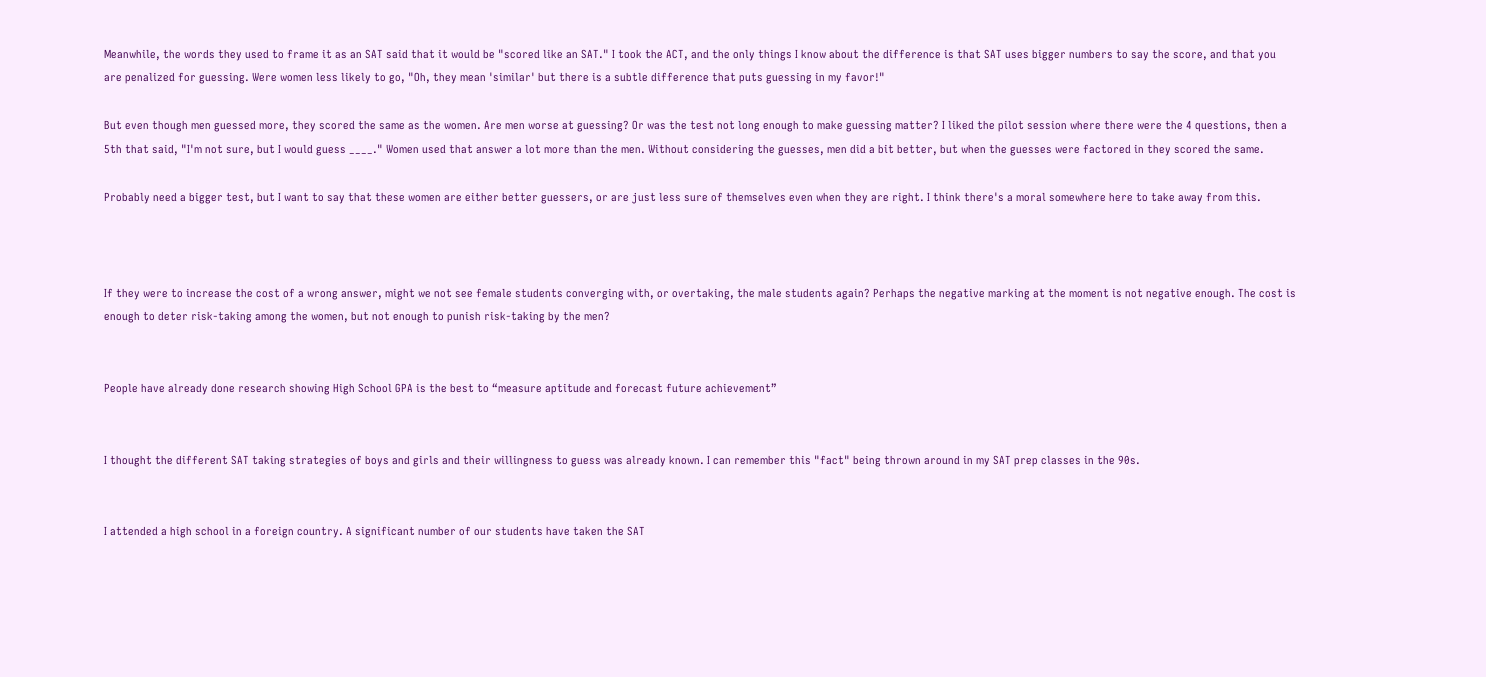Meanwhile, the words they used to frame it as an SAT said that it would be "scored like an SAT." I took the ACT, and the only things I know about the difference is that SAT uses bigger numbers to say the score, and that you are penalized for guessing. Were women less likely to go, "Oh, they mean 'similar' but there is a subtle difference that puts guessing in my favor!"

But even though men guessed more, they scored the same as the women. Are men worse at guessing? Or was the test not long enough to make guessing matter? I liked the pilot session where there were the 4 questions, then a 5th that said, "I'm not sure, but I would guess ____." Women used that answer a lot more than the men. Without considering the guesses, men did a bit better, but when the guesses were factored in they scored the same.

Probably need a bigger test, but I want to say that these women are either better guessers, or are just less sure of themselves even when they are right. I think there's a moral somewhere here to take away from this.



If they were to increase the cost of a wrong answer, might we not see female students converging with, or overtaking, the male students again? Perhaps the negative marking at the moment is not negative enough. The cost is enough to deter risk-taking among the women, but not enough to punish risk-taking by the men?


People have already done research showing High School GPA is the best to “measure aptitude and forecast future achievement”


I thought the different SAT taking strategies of boys and girls and their willingness to guess was already known. I can remember this "fact" being thrown around in my SAT prep classes in the 90s.


I attended a high school in a foreign country. A significant number of our students have taken the SAT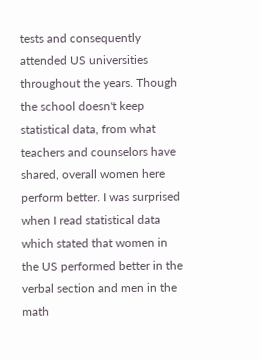tests and consequently attended US universities throughout the years. Though the school doesn't keep statistical data, from what teachers and counselors have shared, overall women here perform better. I was surprised when I read statistical data which stated that women in the US performed better in the verbal section and men in the math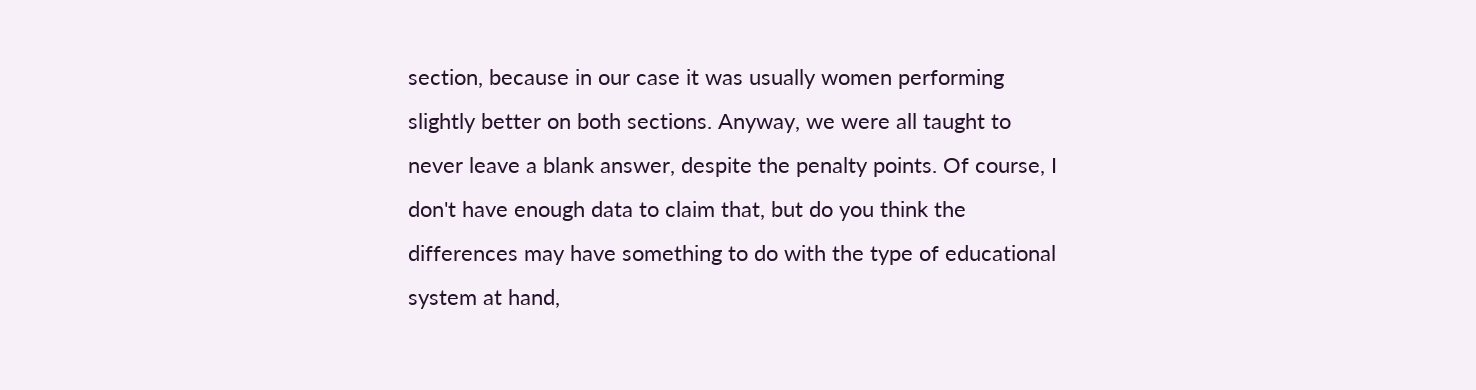section, because in our case it was usually women performing slightly better on both sections. Anyway, we were all taught to never leave a blank answer, despite the penalty points. Of course, I don't have enough data to claim that, but do you think the differences may have something to do with the type of educational system at hand,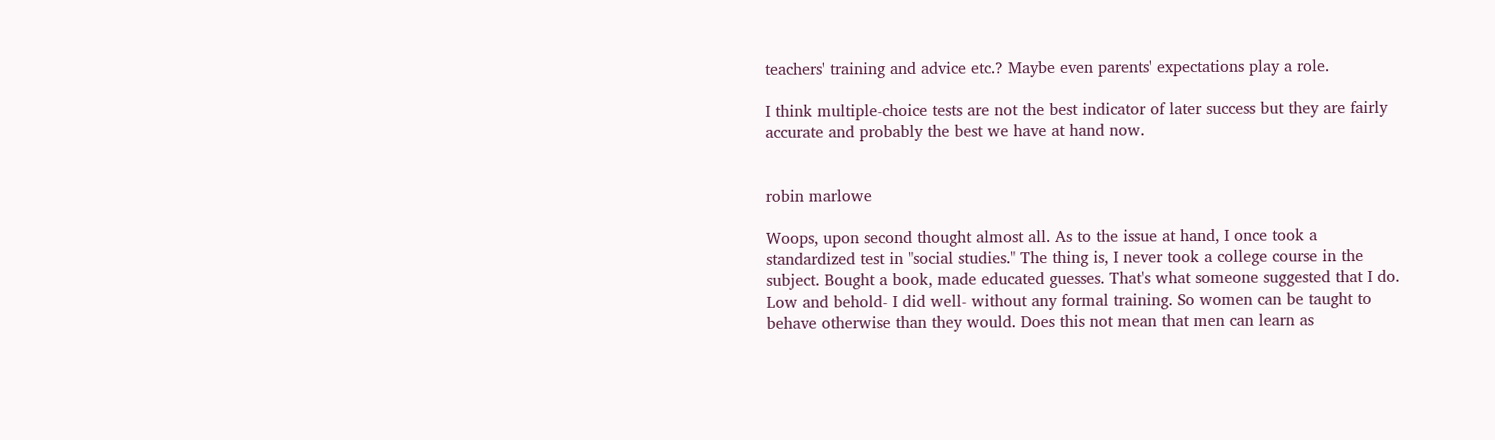teachers' training and advice etc.? Maybe even parents' expectations play a role.

I think multiple-choice tests are not the best indicator of later success but they are fairly accurate and probably the best we have at hand now.


robin marlowe

Woops, upon second thought almost all. As to the issue at hand, I once took a standardized test in "social studies." The thing is, I never took a college course in the subject. Bought a book, made educated guesses. That's what someone suggested that I do. Low and behold- I did well- without any formal training. So women can be taught to behave otherwise than they would. Does this not mean that men can learn as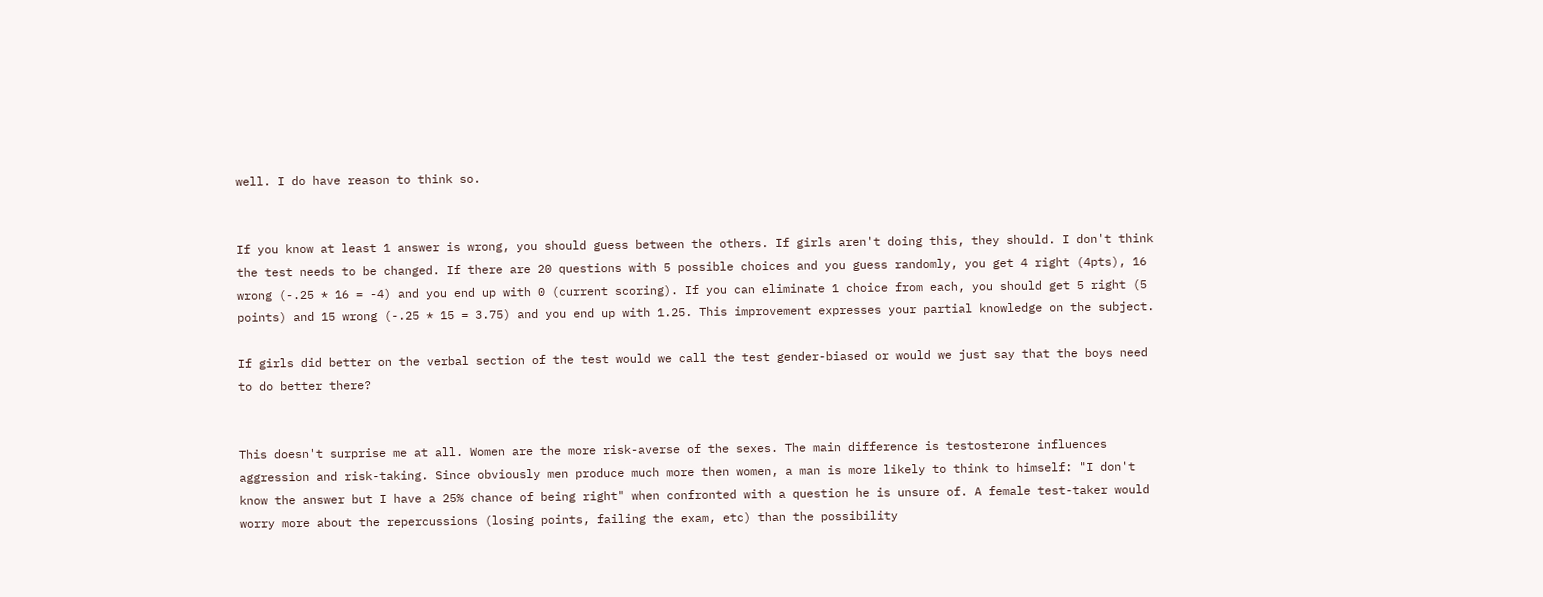well. I do have reason to think so.


If you know at least 1 answer is wrong, you should guess between the others. If girls aren't doing this, they should. I don't think the test needs to be changed. If there are 20 questions with 5 possible choices and you guess randomly, you get 4 right (4pts), 16 wrong (-.25 * 16 = -4) and you end up with 0 (current scoring). If you can eliminate 1 choice from each, you should get 5 right (5 points) and 15 wrong (-.25 * 15 = 3.75) and you end up with 1.25. This improvement expresses your partial knowledge on the subject.

If girls did better on the verbal section of the test would we call the test gender-biased or would we just say that the boys need to do better there?


This doesn't surprise me at all. Women are the more risk-averse of the sexes. The main difference is testosterone influences aggression and risk-taking. Since obviously men produce much more then women, a man is more likely to think to himself: "I don't know the answer but I have a 25% chance of being right" when confronted with a question he is unsure of. A female test-taker would worry more about the repercussions (losing points, failing the exam, etc) than the possibility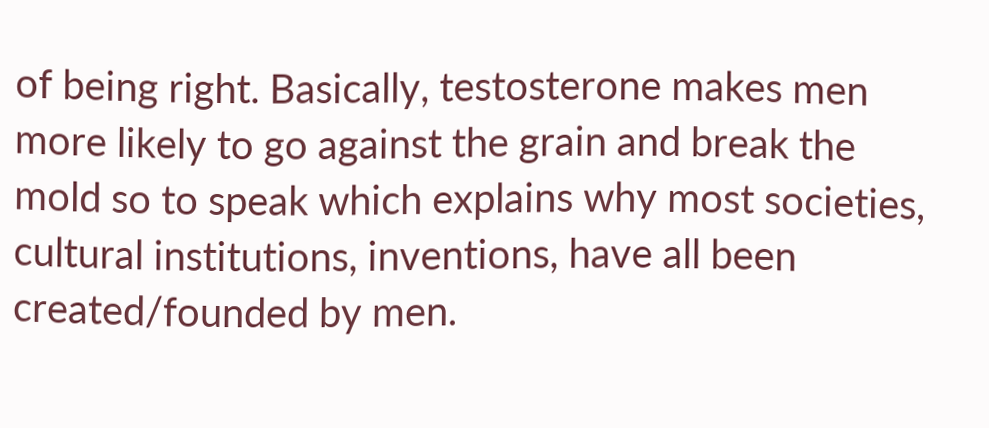of being right. Basically, testosterone makes men more likely to go against the grain and break the mold so to speak which explains why most societies, cultural institutions, inventions, have all been created/founded by men.